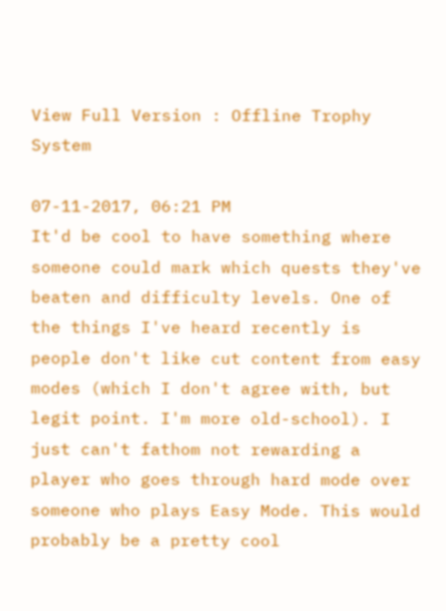View Full Version : Offline Trophy System

07-11-2017, 06:21 PM
It'd be cool to have something where someone could mark which quests they've beaten and difficulty levels. One of the things I've heard recently is people don't like cut content from easy modes (which I don't agree with, but legit point. I'm more old-school). I just can't fathom not rewarding a player who goes through hard mode over someone who plays Easy Mode. This would probably be a pretty cool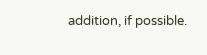addition, if possible.